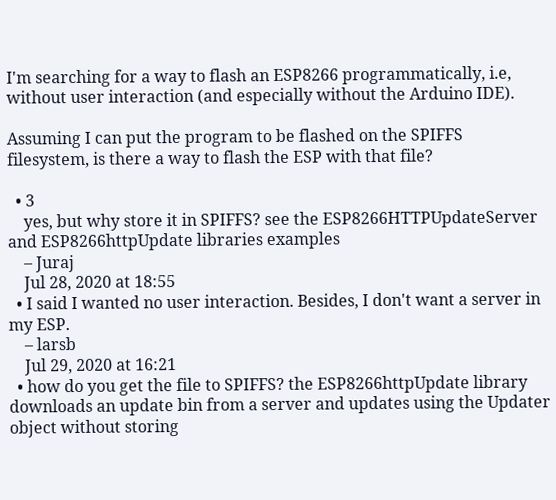I'm searching for a way to flash an ESP8266 programmatically, i.e, without user interaction (and especially without the Arduino IDE).

Assuming I can put the program to be flashed on the SPIFFS filesystem, is there a way to flash the ESP with that file?

  • 3
    yes, but why store it in SPIFFS? see the ESP8266HTTPUpdateServer and ESP8266httpUpdate libraries examples
    – Juraj
    Jul 28, 2020 at 18:55
  • I said I wanted no user interaction. Besides, I don't want a server in my ESP.
    – larsb
    Jul 29, 2020 at 16:21
  • how do you get the file to SPIFFS? the ESP8266httpUpdate library downloads an update bin from a server and updates using the Updater object without storing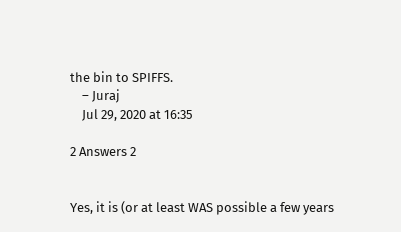the bin to SPIFFS.
    – Juraj
    Jul 29, 2020 at 16:35

2 Answers 2


Yes, it is (or at least WAS possible a few years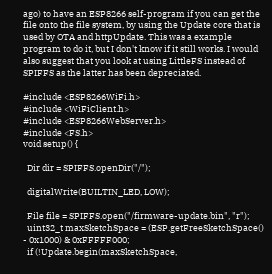ago) to have an ESP8266 self-program if you can get the file onto the file system, by using the Update core that is used by OTA and httpUpdate. This was a example program to do it, but I don't know if it still works. I would also suggest that you look at using LittleFS instead of SPIFFS as the latter has been depreciated.

#include <ESP8266WiFi.h>
#include <WiFiClient.h>
#include <ESP8266WebServer.h>
#include <FS.h>
void setup() {

  Dir dir = SPIFFS.openDir("/");

  digitalWrite(BUILTIN_LED, LOW);

  File file = SPIFFS.open("/firmware-update.bin", "r");
  uint32_t maxSketchSpace = (ESP.getFreeSketchSpace() - 0x1000) & 0xFFFFF000;
  if (!Update.begin(maxSketchSpace,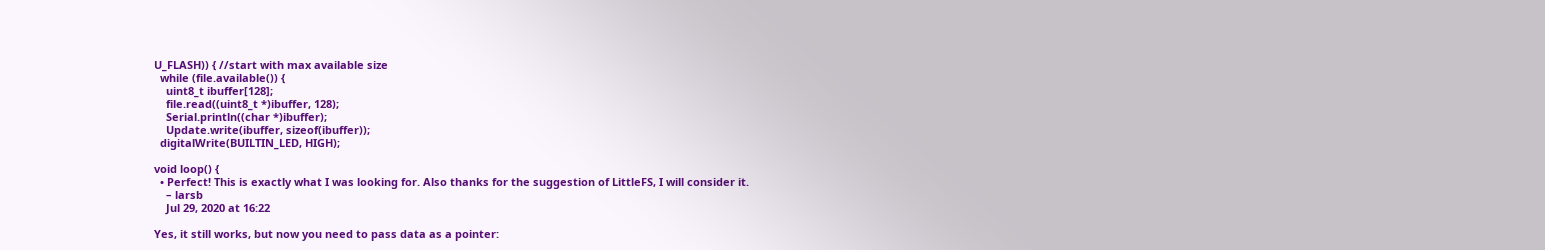U_FLASH)) { //start with max available size
  while (file.available()) {
    uint8_t ibuffer[128];
    file.read((uint8_t *)ibuffer, 128);
    Serial.println((char *)ibuffer);
    Update.write(ibuffer, sizeof(ibuffer));
  digitalWrite(BUILTIN_LED, HIGH);

void loop() {
  • Perfect! This is exactly what I was looking for. Also thanks for the suggestion of LittleFS, I will consider it.
    – larsb
    Jul 29, 2020 at 16:22

Yes, it still works, but now you need to pass data as a pointer: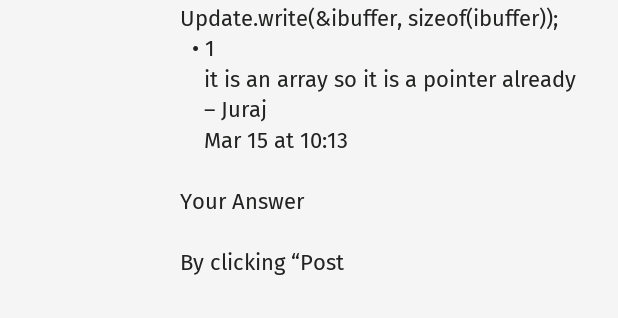Update.write(&ibuffer, sizeof(ibuffer));
  • 1
    it is an array so it is a pointer already
    – Juraj
    Mar 15 at 10:13

Your Answer

By clicking “Post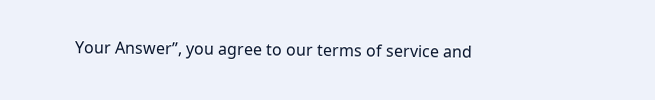Your Answer”, you agree to our terms of service and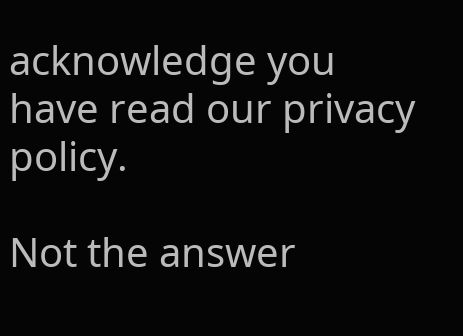acknowledge you have read our privacy policy.

Not the answer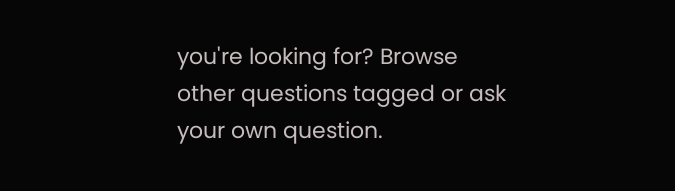you're looking for? Browse other questions tagged or ask your own question.